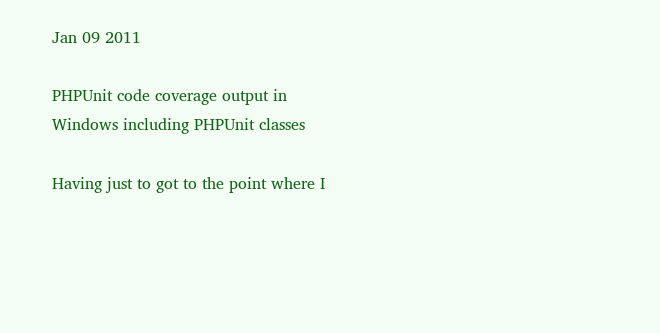Jan 09 2011

PHPUnit code coverage output in Windows including PHPUnit classes

Having just to got to the point where I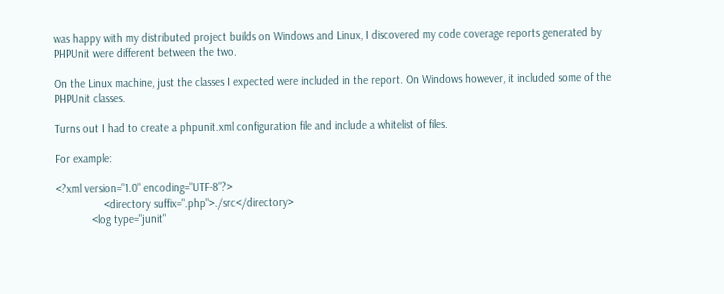was happy with my distributed project builds on Windows and Linux, I discovered my code coverage reports generated by PHPUnit were different between the two.

On the Linux machine, just the classes I expected were included in the report. On Windows however, it included some of the PHPUnit classes.

Turns out I had to create a phpunit.xml configuration file and include a whitelist of files.

For example:

<?xml version="1.0" encoding="UTF-8"?>
                <directory suffix=".php">./src</directory>
            <log type="junit"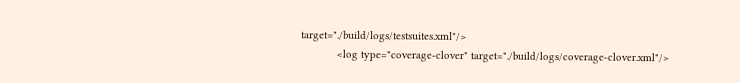target="./build/logs/testsuites.xml"/>
            <log type="coverage-clover" target="./build/logs/coverage-clover.xml"/>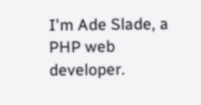I'm Ade Slade, a PHP web developer.